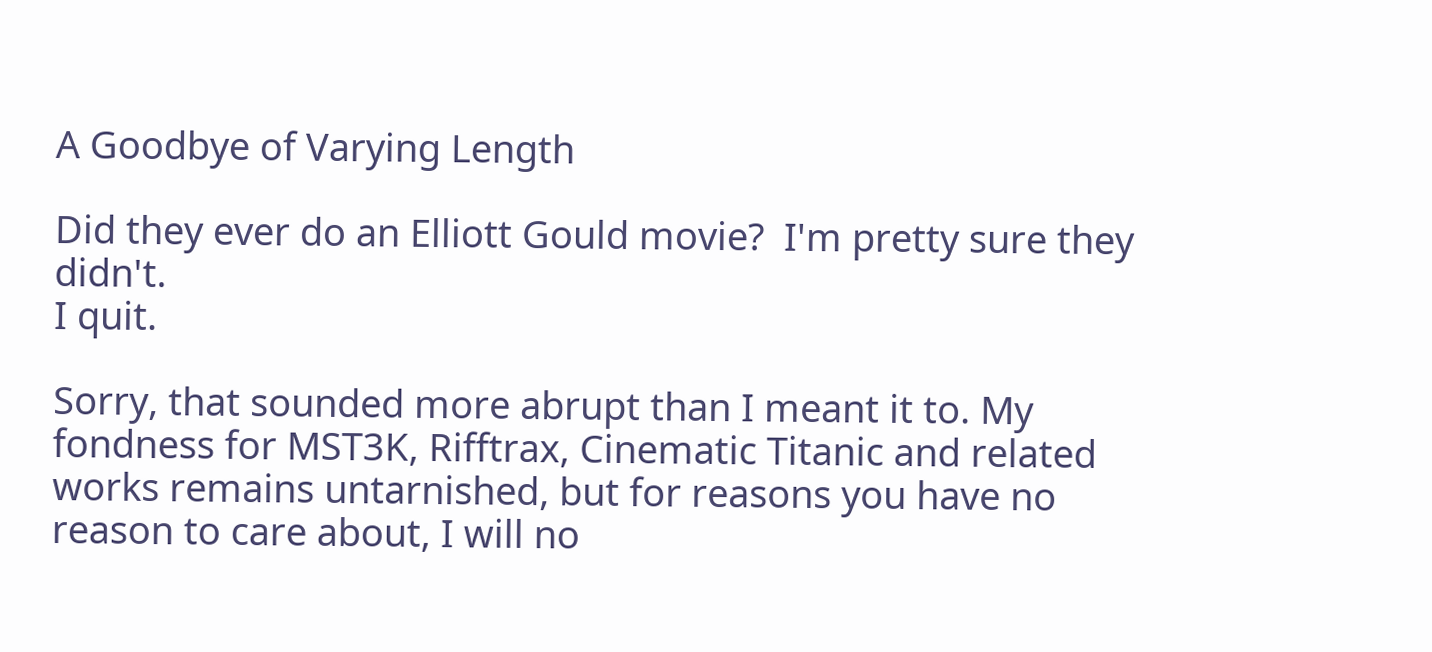A Goodbye of Varying Length

Did they ever do an Elliott Gould movie?  I'm pretty sure they didn't.
I quit.

Sorry, that sounded more abrupt than I meant it to. My fondness for MST3K, Rifftrax, Cinematic Titanic and related works remains untarnished, but for reasons you have no reason to care about, I will no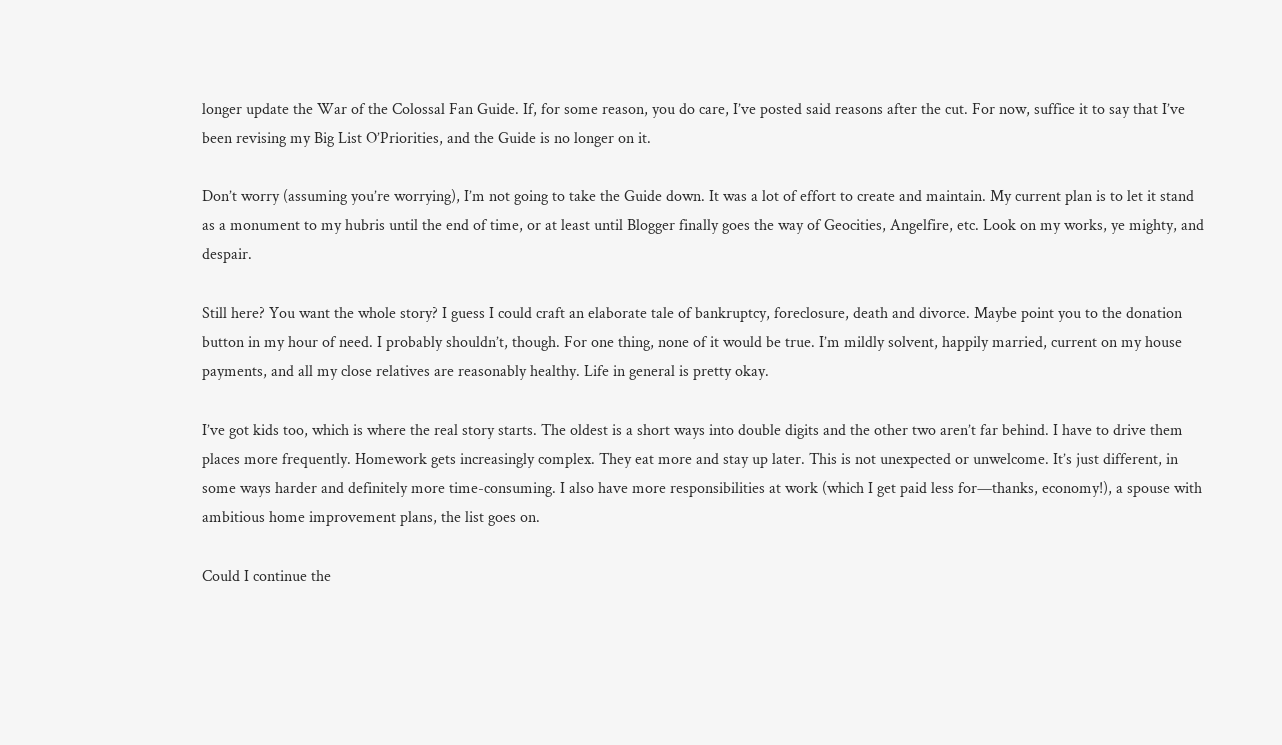longer update the War of the Colossal Fan Guide. If, for some reason, you do care, I’ve posted said reasons after the cut. For now, suffice it to say that I’ve been revising my Big List O’Priorities, and the Guide is no longer on it.

Don’t worry (assuming you’re worrying), I’m not going to take the Guide down. It was a lot of effort to create and maintain. My current plan is to let it stand as a monument to my hubris until the end of time, or at least until Blogger finally goes the way of Geocities, Angelfire, etc. Look on my works, ye mighty, and despair.

Still here? You want the whole story? I guess I could craft an elaborate tale of bankruptcy, foreclosure, death and divorce. Maybe point you to the donation button in my hour of need. I probably shouldn’t, though. For one thing, none of it would be true. I’m mildly solvent, happily married, current on my house payments, and all my close relatives are reasonably healthy. Life in general is pretty okay.

I’ve got kids too, which is where the real story starts. The oldest is a short ways into double digits and the other two aren’t far behind. I have to drive them places more frequently. Homework gets increasingly complex. They eat more and stay up later. This is not unexpected or unwelcome. It’s just different, in some ways harder and definitely more time-consuming. I also have more responsibilities at work (which I get paid less for—thanks, economy!), a spouse with ambitious home improvement plans, the list goes on.

Could I continue the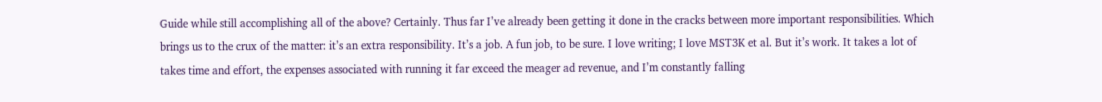Guide while still accomplishing all of the above? Certainly. Thus far I’ve already been getting it done in the cracks between more important responsibilities. Which brings us to the crux of the matter: it’s an extra responsibility. It’s a job. A fun job, to be sure. I love writing; I love MST3K et al. But it’s work. It takes a lot of takes time and effort, the expenses associated with running it far exceed the meager ad revenue, and I’m constantly falling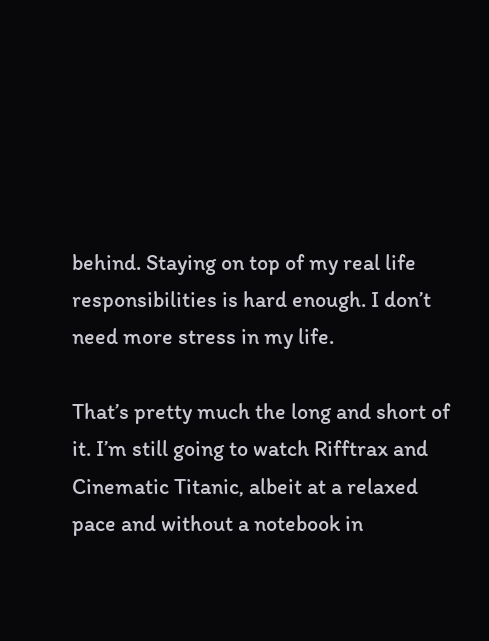behind. Staying on top of my real life responsibilities is hard enough. I don’t need more stress in my life.

That’s pretty much the long and short of it. I’m still going to watch Rifftrax and Cinematic Titanic, albeit at a relaxed pace and without a notebook in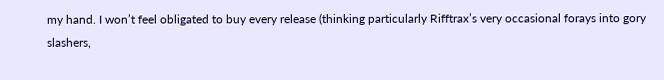my hand. I won’t feel obligated to buy every release (thinking particularly Rifftrax’s very occasional forays into gory slashers,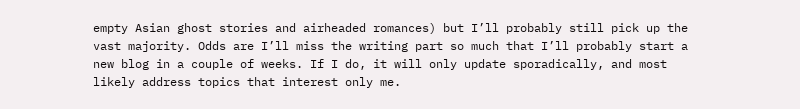empty Asian ghost stories and airheaded romances) but I’ll probably still pick up the vast majority. Odds are I’ll miss the writing part so much that I’ll probably start a new blog in a couple of weeks. If I do, it will only update sporadically, and most likely address topics that interest only me.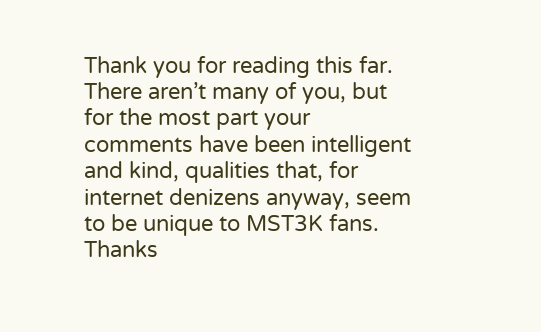Thank you for reading this far. There aren’t many of you, but for the most part your comments have been intelligent and kind, qualities that, for internet denizens anyway, seem to be unique to MST3K fans. Thanks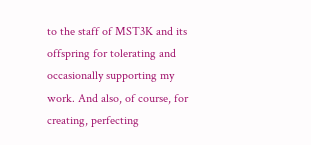to the staff of MST3K and its offspring for tolerating and occasionally supporting my work. And also, of course, for creating, perfecting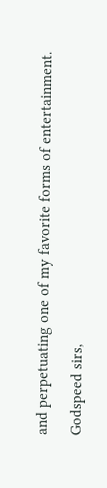and perpetuating one of my favorite forms of entertainment.

Godspeed sirs,